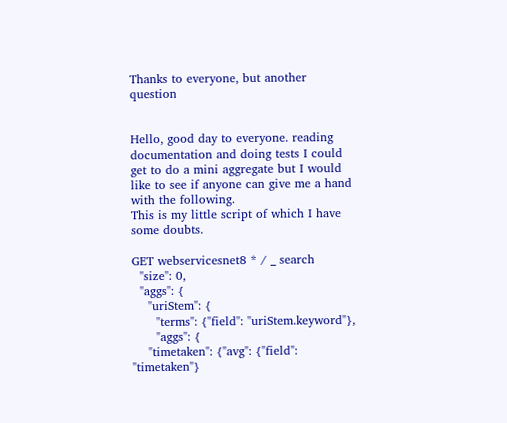Thanks to everyone, but another question


Hello, good day to everyone. reading documentation and doing tests I could get to do a mini aggregate but I would like to see if anyone can give me a hand with the following.
This is my little script of which I have some doubts.

GET webservicesnet8 * / _ search
  "size": 0,
  "aggs": {
    "uriStem": {
      "terms": {"field": "uriStem.keyword"},
      "aggs": {
    "timetaken": {"avg": {"field": "timetaken"}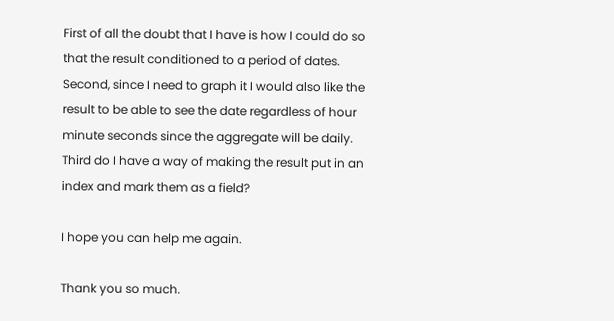First of all the doubt that I have is how I could do so that the result conditioned to a period of dates.
Second, since I need to graph it I would also like the result to be able to see the date regardless of hour minute seconds since the aggregate will be daily.
Third do I have a way of making the result put in an index and mark them as a field?

I hope you can help me again.

Thank you so much.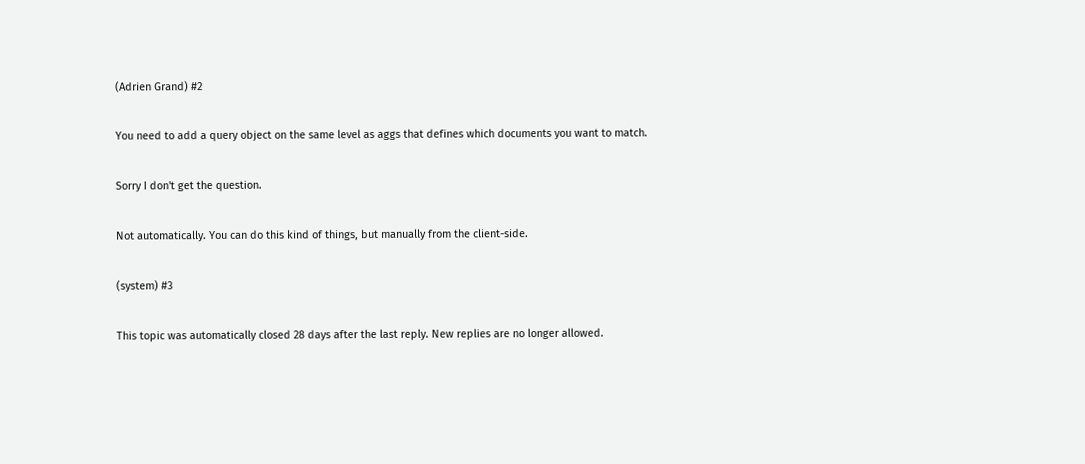(Adrien Grand) #2

You need to add a query object on the same level as aggs that defines which documents you want to match.

Sorry I don't get the question.

Not automatically. You can do this kind of things, but manually from the client-side.

(system) #3

This topic was automatically closed 28 days after the last reply. New replies are no longer allowed.